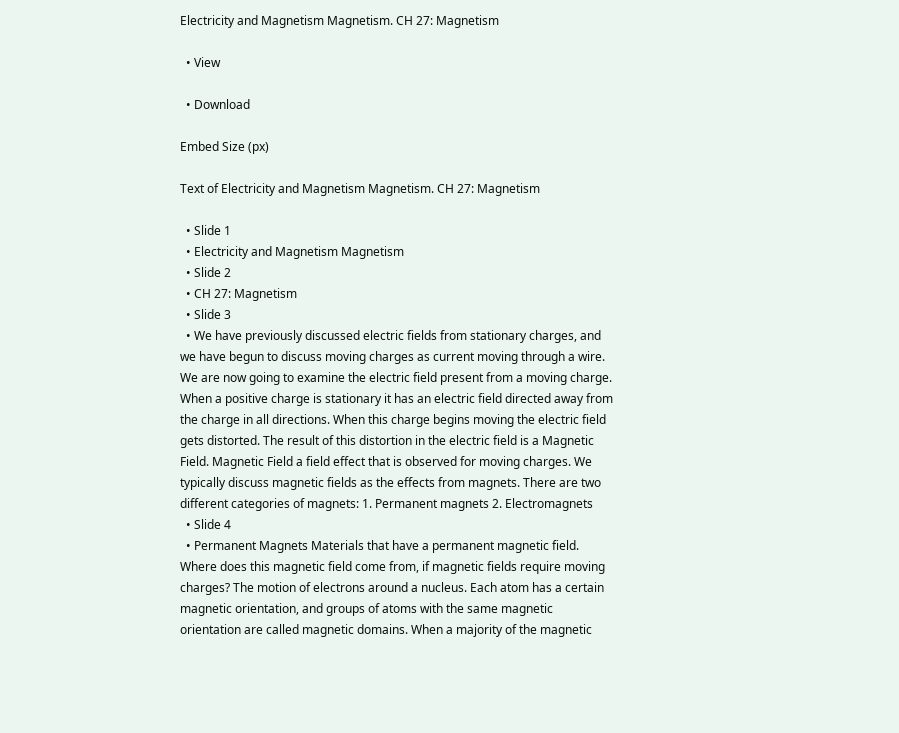Electricity and Magnetism Magnetism. CH 27: Magnetism

  • View

  • Download

Embed Size (px)

Text of Electricity and Magnetism Magnetism. CH 27: Magnetism

  • Slide 1
  • Electricity and Magnetism Magnetism
  • Slide 2
  • CH 27: Magnetism
  • Slide 3
  • We have previously discussed electric fields from stationary charges, and we have begun to discuss moving charges as current moving through a wire. We are now going to examine the electric field present from a moving charge. When a positive charge is stationary it has an electric field directed away from the charge in all directions. When this charge begins moving the electric field gets distorted. The result of this distortion in the electric field is a Magnetic Field. Magnetic Field a field effect that is observed for moving charges. We typically discuss magnetic fields as the effects from magnets. There are two different categories of magnets: 1. Permanent magnets 2. Electromagnets
  • Slide 4
  • Permanent Magnets Materials that have a permanent magnetic field. Where does this magnetic field come from, if magnetic fields require moving charges? The motion of electrons around a nucleus. Each atom has a certain magnetic orientation, and groups of atoms with the same magnetic orientation are called magnetic domains. When a majority of the magnetic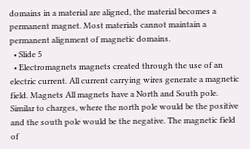domains in a material are aligned, the material becomes a permanent magnet. Most materials cannot maintain a permanent alignment of magnetic domains.
  • Slide 5
  • Electromagnets magnets created through the use of an electric current. All current carrying wires generate a magnetic field. Magnets All magnets have a North and South pole. Similar to charges, where the north pole would be the positive and the south pole would be the negative. The magnetic field of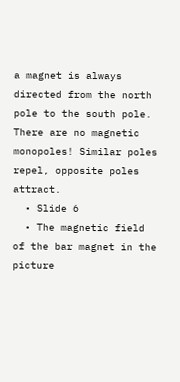a magnet is always directed from the north pole to the south pole. There are no magnetic monopoles! Similar poles repel, opposite poles attract.
  • Slide 6
  • The magnetic field of the bar magnet in the picture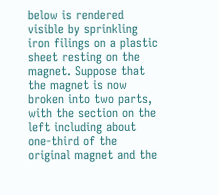below is rendered visible by sprinkling iron filings on a plastic sheet resting on the magnet. Suppose that the magnet is now broken into two parts, with the section on the left including about one-third of the original magnet and the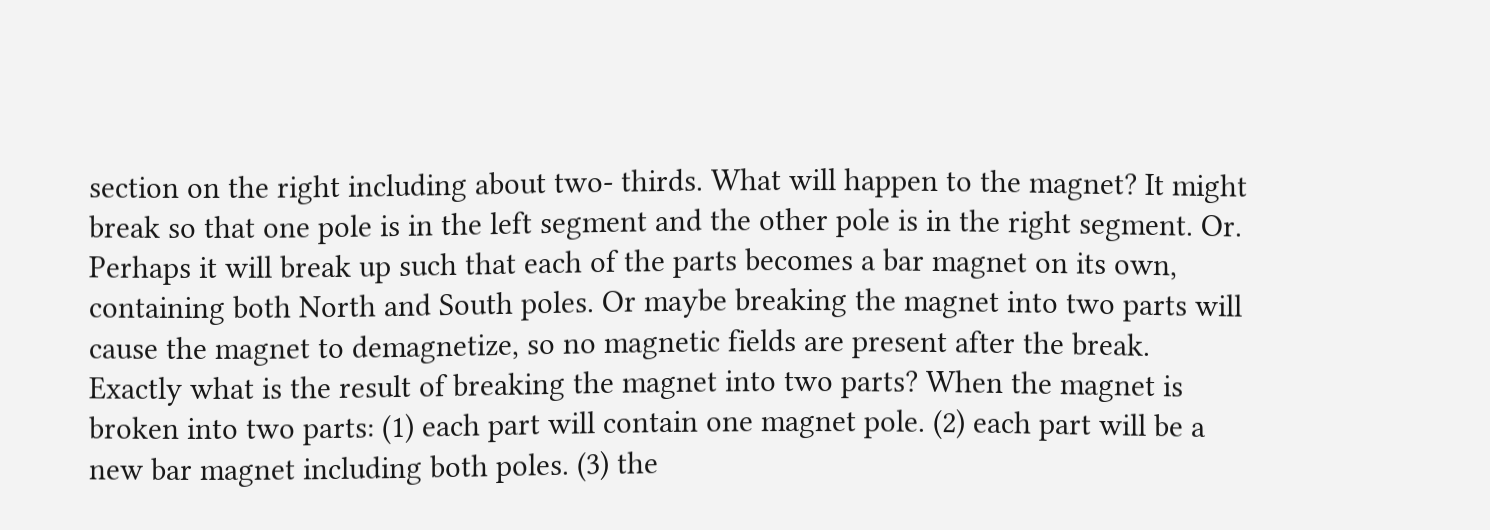section on the right including about two- thirds. What will happen to the magnet? It might break so that one pole is in the left segment and the other pole is in the right segment. Or. Perhaps it will break up such that each of the parts becomes a bar magnet on its own, containing both North and South poles. Or maybe breaking the magnet into two parts will cause the magnet to demagnetize, so no magnetic fields are present after the break. Exactly what is the result of breaking the magnet into two parts? When the magnet is broken into two parts: (1) each part will contain one magnet pole. (2) each part will be a new bar magnet including both poles. (3) the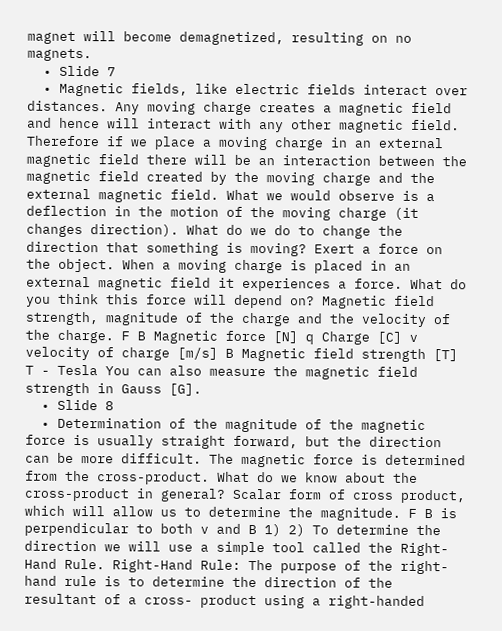magnet will become demagnetized, resulting on no magnets.
  • Slide 7
  • Magnetic fields, like electric fields interact over distances. Any moving charge creates a magnetic field and hence will interact with any other magnetic field. Therefore if we place a moving charge in an external magnetic field there will be an interaction between the magnetic field created by the moving charge and the external magnetic field. What we would observe is a deflection in the motion of the moving charge (it changes direction). What do we do to change the direction that something is moving? Exert a force on the object. When a moving charge is placed in an external magnetic field it experiences a force. What do you think this force will depend on? Magnetic field strength, magnitude of the charge and the velocity of the charge. F B Magnetic force [N] q Charge [C] v velocity of charge [m/s] B Magnetic field strength [T] T - Tesla You can also measure the magnetic field strength in Gauss [G].
  • Slide 8
  • Determination of the magnitude of the magnetic force is usually straight forward, but the direction can be more difficult. The magnetic force is determined from the cross-product. What do we know about the cross-product in general? Scalar form of cross product, which will allow us to determine the magnitude. F B is perpendicular to both v and B 1) 2) To determine the direction we will use a simple tool called the Right-Hand Rule. Right-Hand Rule: The purpose of the right-hand rule is to determine the direction of the resultant of a cross- product using a right-handed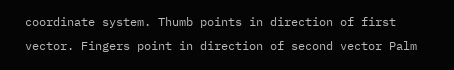coordinate system. Thumb points in direction of first vector. Fingers point in direction of second vector Palm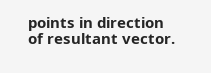points in direction of resultant vector.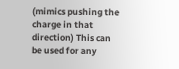(mimics pushing the charge in that direction) This can be used for any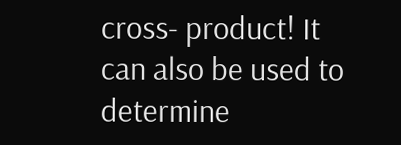cross- product! It can also be used to determine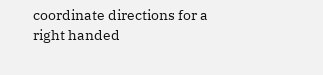coordinate directions for a right handed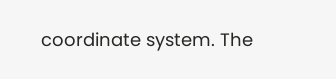coordinate system. The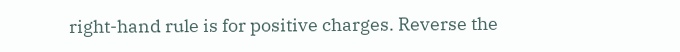right-hand rule is for positive charges. Reverse the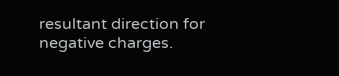resultant direction for negative charges.